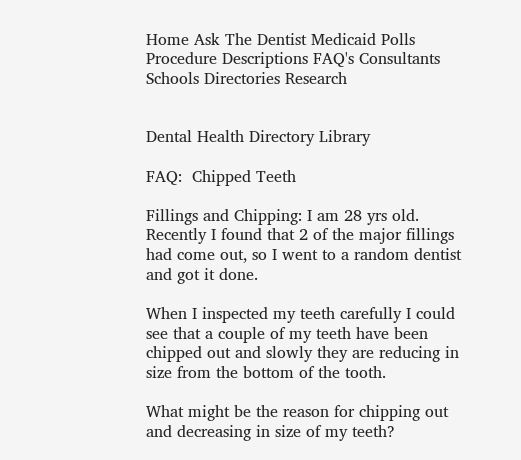Home Ask The Dentist Medicaid Polls Procedure Descriptions FAQ's Consultants Schools Directories Research


Dental Health Directory Library

FAQ:  Chipped Teeth

Fillings and Chipping: I am 28 yrs old. Recently I found that 2 of the major fillings had come out, so I went to a random dentist and got it done.

When I inspected my teeth carefully I could see that a couple of my teeth have been chipped out and slowly they are reducing in size from the bottom of the tooth.

What might be the reason for chipping out and decreasing in size of my teeth?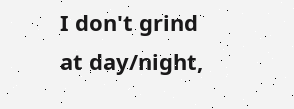I don't grind at day/night,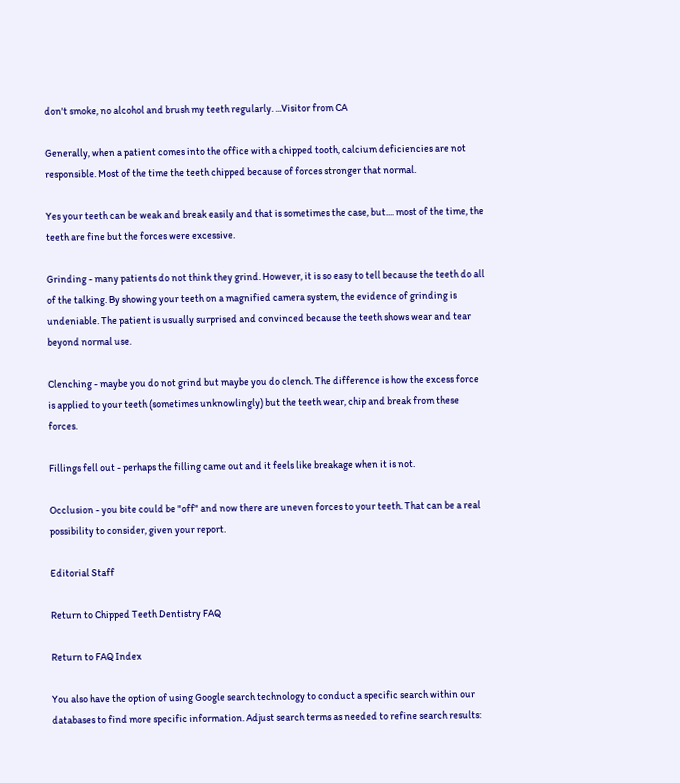don't smoke, no alcohol and brush my teeth regularly. ...Visitor from CA

Generally, when a patient comes into the office with a chipped tooth, calcium deficiencies are not responsible. Most of the time the teeth chipped because of forces stronger that normal.

Yes your teeth can be weak and break easily and that is sometimes the case, but.... most of the time, the teeth are fine but the forces were excessive.

Grinding - many patients do not think they grind. However, it is so easy to tell because the teeth do all of the talking. By showing your teeth on a magnified camera system, the evidence of grinding is undeniable. The patient is usually surprised and convinced because the teeth shows wear and tear beyond normal use.

Clenching - maybe you do not grind but maybe you do clench. The difference is how the excess force is applied to your teeth (sometimes unknowlingly) but the teeth wear, chip and break from these forces.

Fillings fell out - perhaps the filling came out and it feels like breakage when it is not.

Occlusion - you bite could be "off" and now there are uneven forces to your teeth. That can be a real possibility to consider, given your report.

Editorial Staff

Return to Chipped Teeth Dentistry FAQ

Return to FAQ Index

You also have the option of using Google search technology to conduct a specific search within our databases to find more specific information. Adjust search terms as needed to refine search results: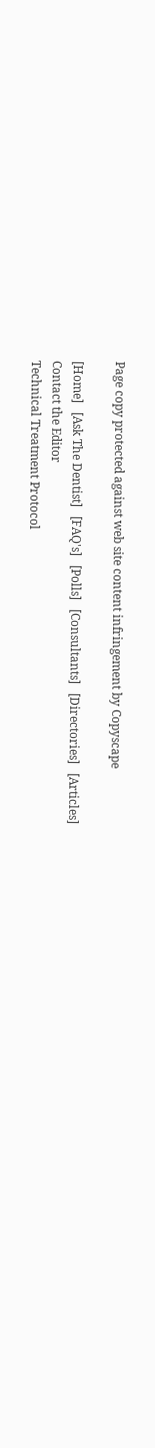Page copy protected against web site content infringement by Copyscape

[Home]   [Ask The Dentist]   [FAQ's]   [Polls]   [Consultants]   [Directories]   [Articles]
Contact the Editor
Technical Treatment Protocol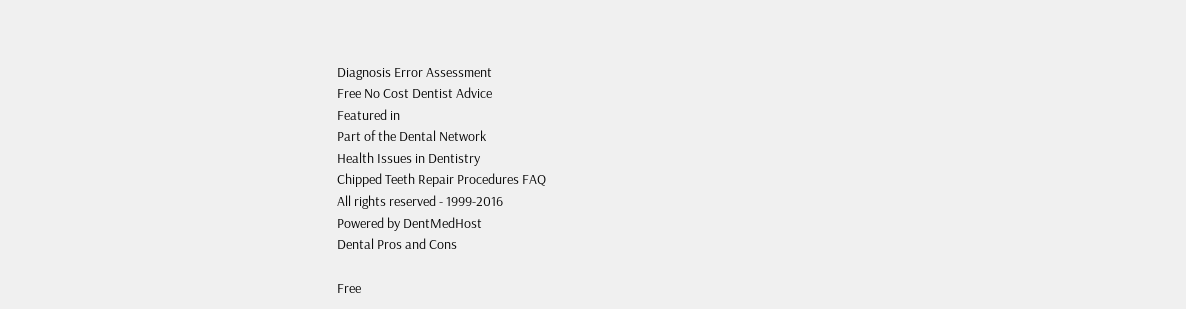Diagnosis Error Assessment
Free No Cost Dentist Advice
Featured in
Part of the Dental Network
Health Issues in Dentistry
Chipped Teeth Repair Procedures FAQ
All rights reserved - 1999-2016
Powered by DentMedHost
Dental Pros and Cons

Free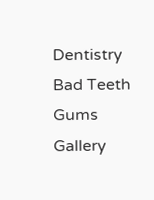Dentistry
Bad Teeth Gums Gallery